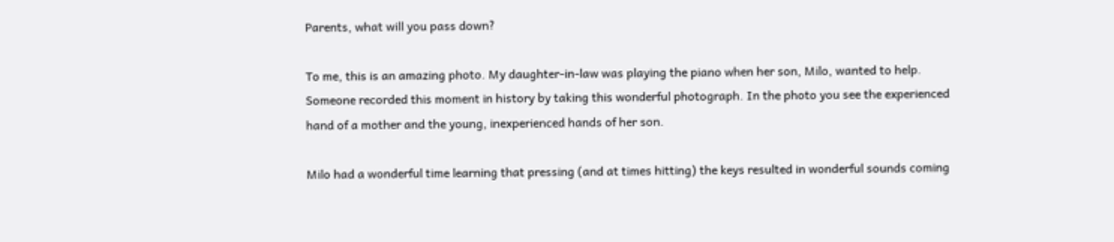Parents, what will you pass down?

To me, this is an amazing photo. My daughter-in-law was playing the piano when her son, Milo, wanted to help. Someone recorded this moment in history by taking this wonderful photograph. In the photo you see the experienced hand of a mother and the young, inexperienced hands of her son.

Milo had a wonderful time learning that pressing (and at times hitting) the keys resulted in wonderful sounds coming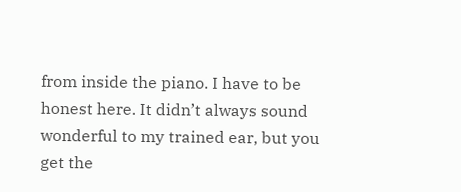from inside the piano. I have to be honest here. It didn’t always sound wonderful to my trained ear, but you get the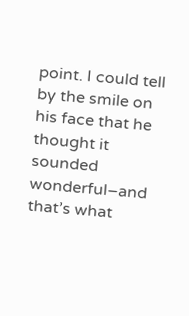point. I could tell by the smile on his face that he thought it sounded wonderful–and that’s what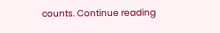counts. Continue reading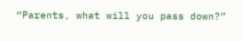“Parents, what will you pass down?”